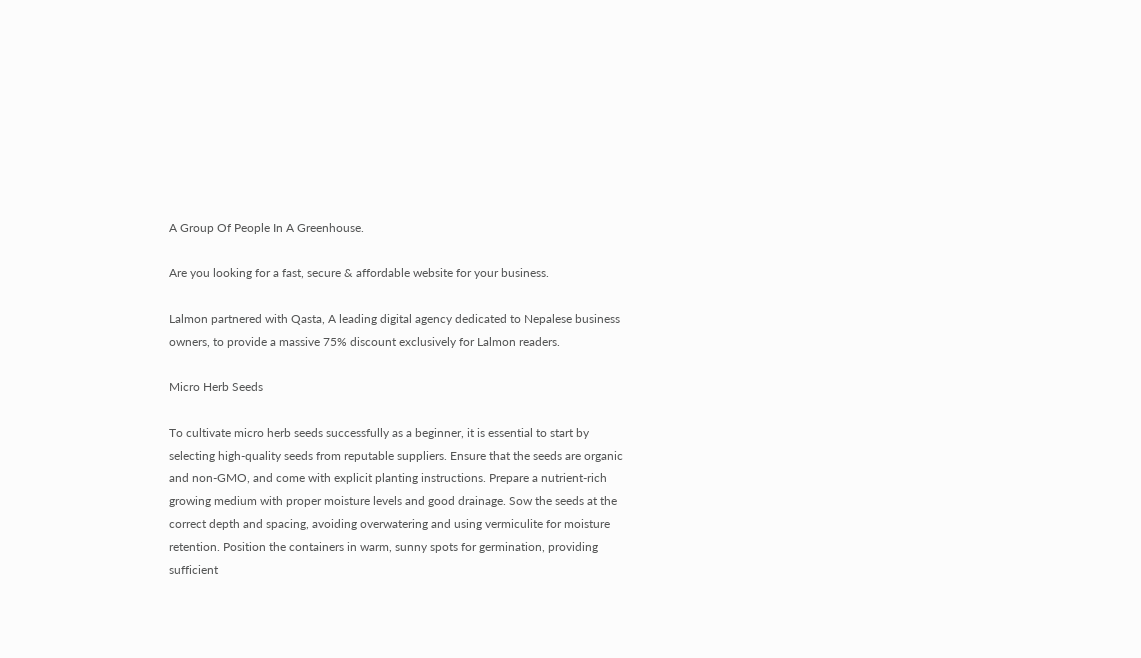A Group Of People In A Greenhouse.

Are you looking for a fast, secure & affordable website for your business.

Lalmon partnered with Qasta, A leading digital agency dedicated to Nepalese business owners, to provide a massive 75% discount exclusively for Lalmon readers.

Micro Herb Seeds

To cultivate micro herb seeds successfully as a beginner, it is essential to start by selecting high-quality seeds from reputable suppliers. Ensure that the seeds are organic and non-GMO, and come with explicit planting instructions. Prepare a nutrient-rich growing medium with proper moisture levels and good drainage. Sow the seeds at the correct depth and spacing, avoiding overwatering and using vermiculite for moisture retention. Position the containers in warm, sunny spots for germination, providing sufficient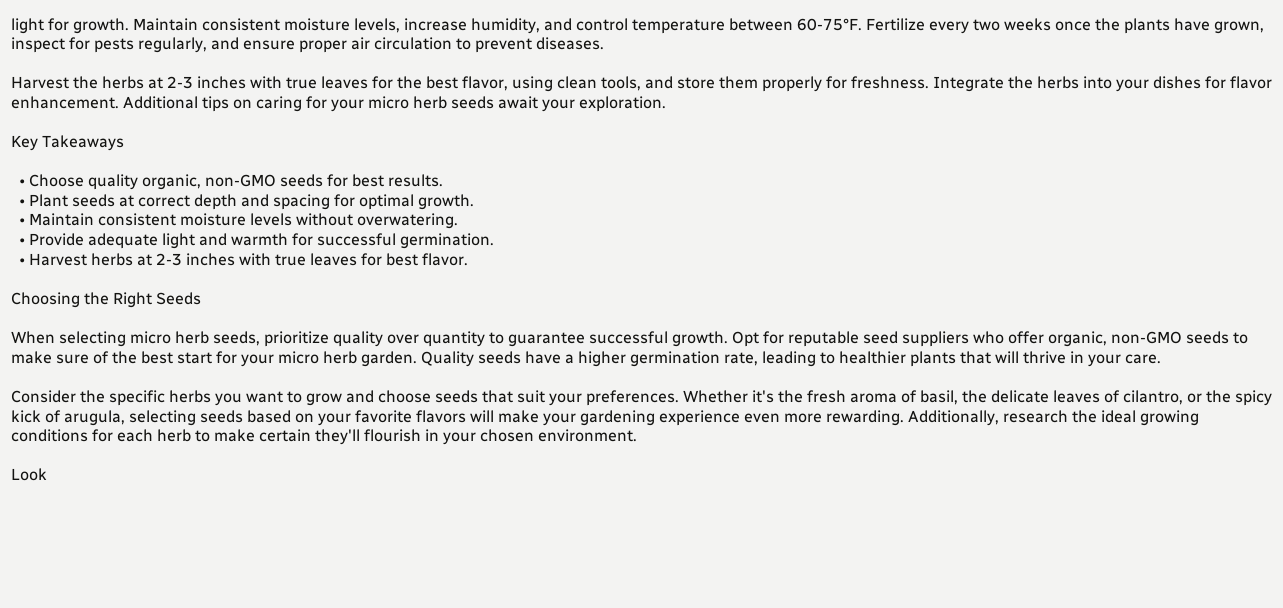light for growth. Maintain consistent moisture levels, increase humidity, and control temperature between 60-75°F. Fertilize every two weeks once the plants have grown, inspect for pests regularly, and ensure proper air circulation to prevent diseases.

Harvest the herbs at 2-3 inches with true leaves for the best flavor, using clean tools, and store them properly for freshness. Integrate the herbs into your dishes for flavor enhancement. Additional tips on caring for your micro herb seeds await your exploration.

Key Takeaways

  • Choose quality organic, non-GMO seeds for best results.
  • Plant seeds at correct depth and spacing for optimal growth.
  • Maintain consistent moisture levels without overwatering.
  • Provide adequate light and warmth for successful germination.
  • Harvest herbs at 2-3 inches with true leaves for best flavor.

Choosing the Right Seeds

When selecting micro herb seeds, prioritize quality over quantity to guarantee successful growth. Opt for reputable seed suppliers who offer organic, non-GMO seeds to make sure of the best start for your micro herb garden. Quality seeds have a higher germination rate, leading to healthier plants that will thrive in your care.

Consider the specific herbs you want to grow and choose seeds that suit your preferences. Whether it's the fresh aroma of basil, the delicate leaves of cilantro, or the spicy kick of arugula, selecting seeds based on your favorite flavors will make your gardening experience even more rewarding. Additionally, research the ideal growing conditions for each herb to make certain they'll flourish in your chosen environment.

Look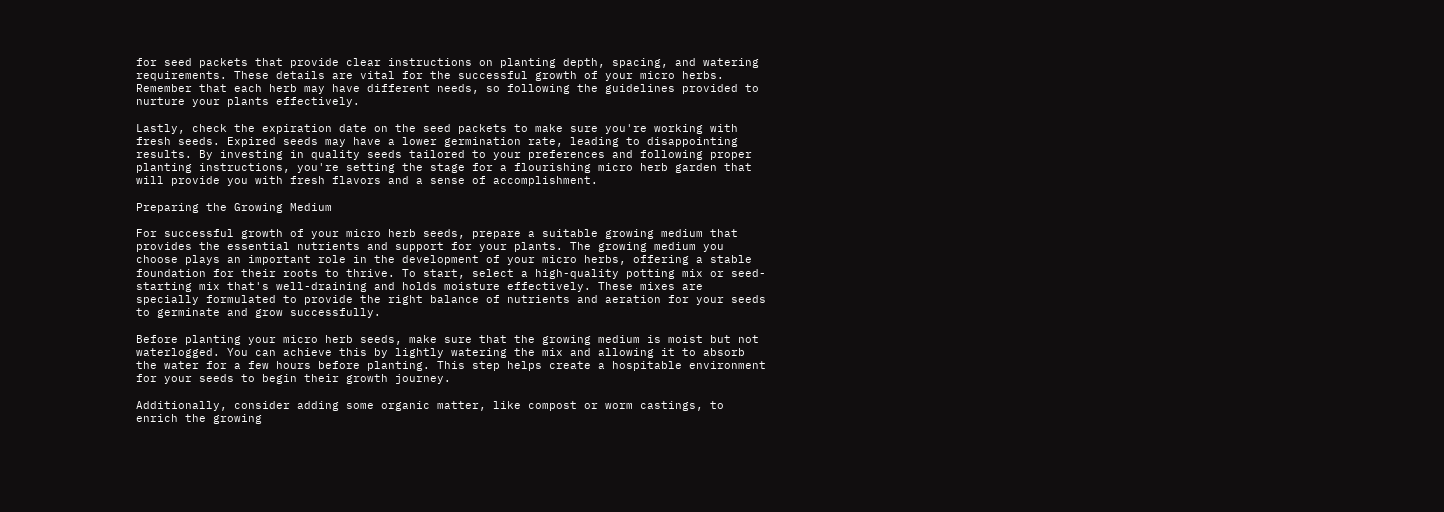for seed packets that provide clear instructions on planting depth, spacing, and watering requirements. These details are vital for the successful growth of your micro herbs. Remember that each herb may have different needs, so following the guidelines provided to nurture your plants effectively.

Lastly, check the expiration date on the seed packets to make sure you're working with fresh seeds. Expired seeds may have a lower germination rate, leading to disappointing results. By investing in quality seeds tailored to your preferences and following proper planting instructions, you're setting the stage for a flourishing micro herb garden that will provide you with fresh flavors and a sense of accomplishment.

Preparing the Growing Medium

For successful growth of your micro herb seeds, prepare a suitable growing medium that provides the essential nutrients and support for your plants. The growing medium you choose plays an important role in the development of your micro herbs, offering a stable foundation for their roots to thrive. To start, select a high-quality potting mix or seed-starting mix that's well-draining and holds moisture effectively. These mixes are specially formulated to provide the right balance of nutrients and aeration for your seeds to germinate and grow successfully.

Before planting your micro herb seeds, make sure that the growing medium is moist but not waterlogged. You can achieve this by lightly watering the mix and allowing it to absorb the water for a few hours before planting. This step helps create a hospitable environment for your seeds to begin their growth journey.

Additionally, consider adding some organic matter, like compost or worm castings, to enrich the growing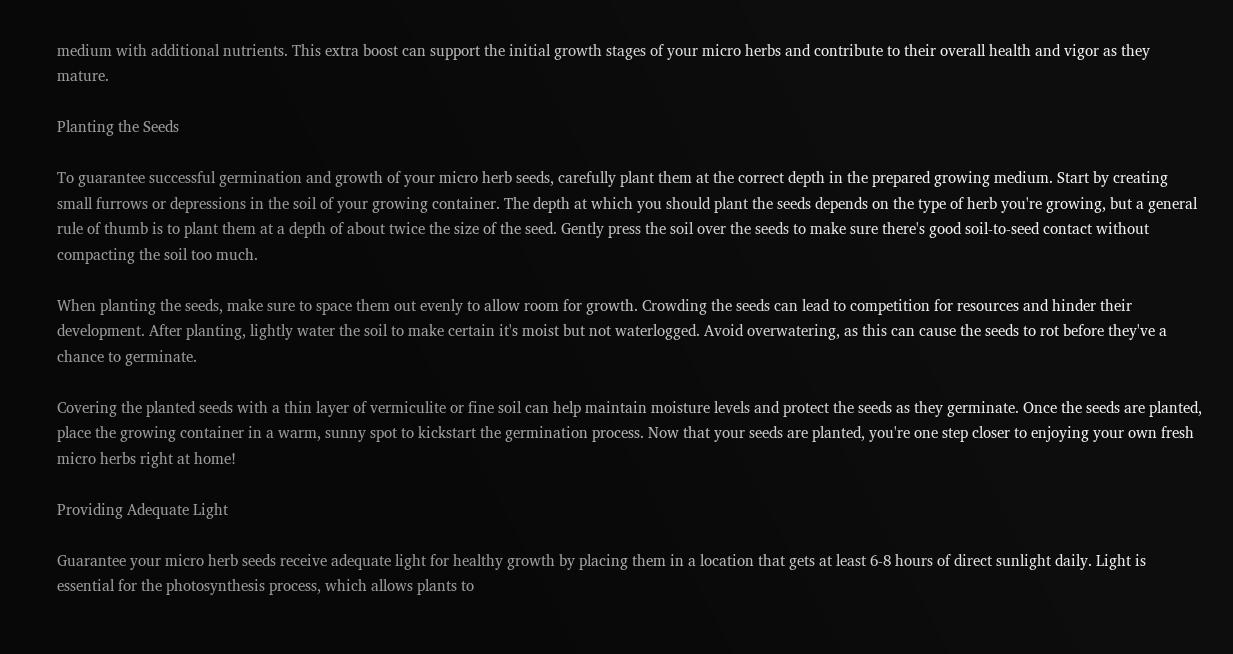medium with additional nutrients. This extra boost can support the initial growth stages of your micro herbs and contribute to their overall health and vigor as they mature.

Planting the Seeds

To guarantee successful germination and growth of your micro herb seeds, carefully plant them at the correct depth in the prepared growing medium. Start by creating small furrows or depressions in the soil of your growing container. The depth at which you should plant the seeds depends on the type of herb you're growing, but a general rule of thumb is to plant them at a depth of about twice the size of the seed. Gently press the soil over the seeds to make sure there's good soil-to-seed contact without compacting the soil too much.

When planting the seeds, make sure to space them out evenly to allow room for growth. Crowding the seeds can lead to competition for resources and hinder their development. After planting, lightly water the soil to make certain it's moist but not waterlogged. Avoid overwatering, as this can cause the seeds to rot before they've a chance to germinate.

Covering the planted seeds with a thin layer of vermiculite or fine soil can help maintain moisture levels and protect the seeds as they germinate. Once the seeds are planted, place the growing container in a warm, sunny spot to kickstart the germination process. Now that your seeds are planted, you're one step closer to enjoying your own fresh micro herbs right at home!

Providing Adequate Light

Guarantee your micro herb seeds receive adequate light for healthy growth by placing them in a location that gets at least 6-8 hours of direct sunlight daily. Light is essential for the photosynthesis process, which allows plants to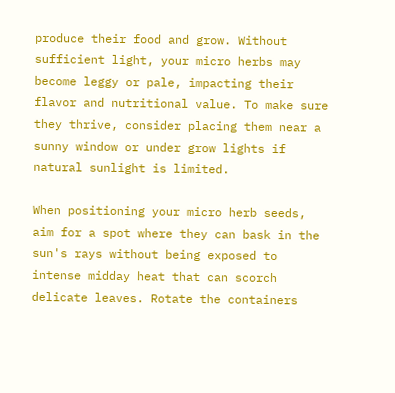produce their food and grow. Without sufficient light, your micro herbs may become leggy or pale, impacting their flavor and nutritional value. To make sure they thrive, consider placing them near a sunny window or under grow lights if natural sunlight is limited.

When positioning your micro herb seeds, aim for a spot where they can bask in the sun's rays without being exposed to intense midday heat that can scorch delicate leaves. Rotate the containers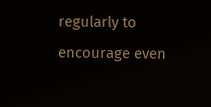regularly to encourage even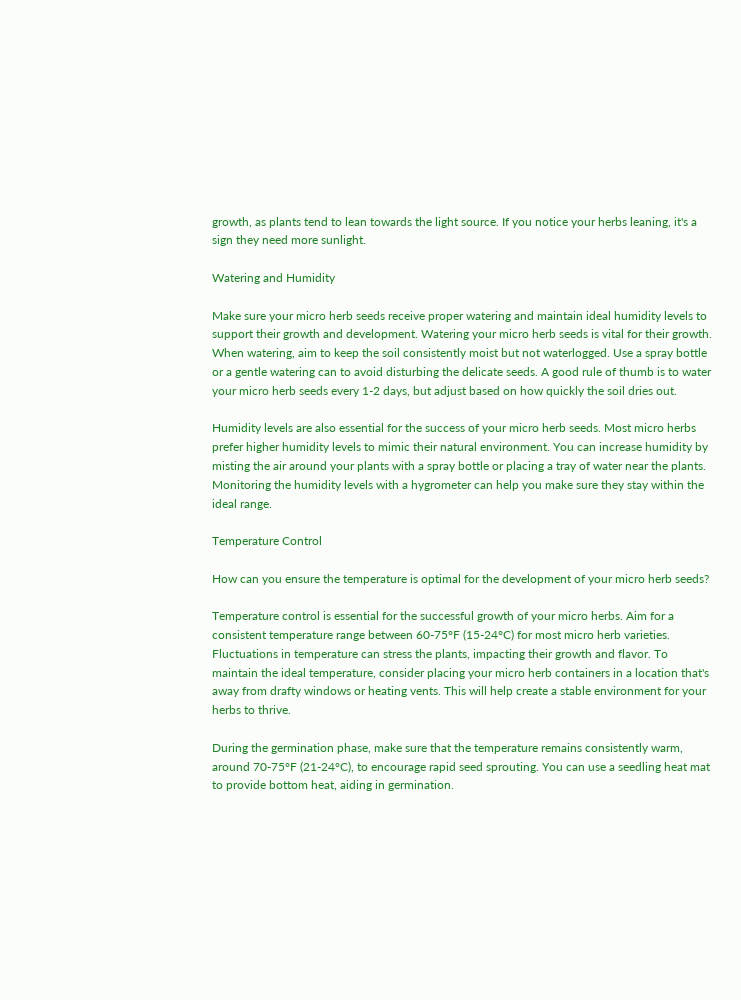growth, as plants tend to lean towards the light source. If you notice your herbs leaning, it's a sign they need more sunlight.

Watering and Humidity

Make sure your micro herb seeds receive proper watering and maintain ideal humidity levels to support their growth and development. Watering your micro herb seeds is vital for their growth. When watering, aim to keep the soil consistently moist but not waterlogged. Use a spray bottle or a gentle watering can to avoid disturbing the delicate seeds. A good rule of thumb is to water your micro herb seeds every 1-2 days, but adjust based on how quickly the soil dries out.

Humidity levels are also essential for the success of your micro herb seeds. Most micro herbs prefer higher humidity levels to mimic their natural environment. You can increase humidity by misting the air around your plants with a spray bottle or placing a tray of water near the plants. Monitoring the humidity levels with a hygrometer can help you make sure they stay within the ideal range.

Temperature Control

How can you ensure the temperature is optimal for the development of your micro herb seeds?

Temperature control is essential for the successful growth of your micro herbs. Aim for a consistent temperature range between 60-75°F (15-24°C) for most micro herb varieties. Fluctuations in temperature can stress the plants, impacting their growth and flavor. To maintain the ideal temperature, consider placing your micro herb containers in a location that's away from drafty windows or heating vents. This will help create a stable environment for your herbs to thrive.

During the germination phase, make sure that the temperature remains consistently warm, around 70-75°F (21-24°C), to encourage rapid seed sprouting. You can use a seedling heat mat to provide bottom heat, aiding in germination.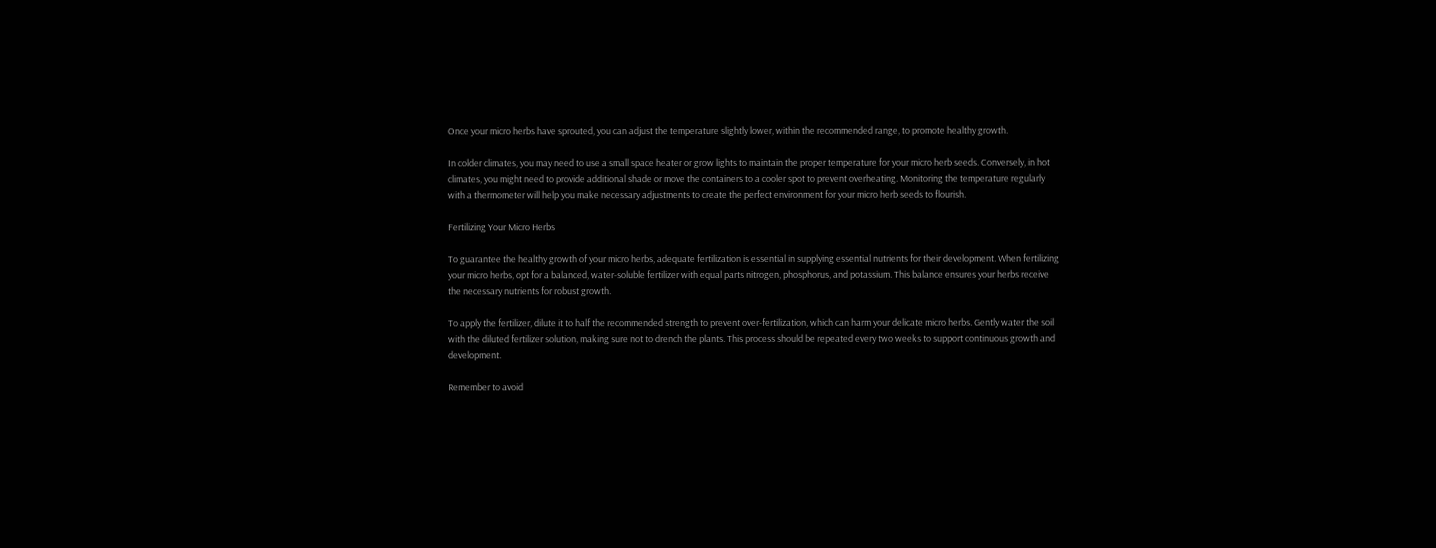Once your micro herbs have sprouted, you can adjust the temperature slightly lower, within the recommended range, to promote healthy growth.

In colder climates, you may need to use a small space heater or grow lights to maintain the proper temperature for your micro herb seeds. Conversely, in hot climates, you might need to provide additional shade or move the containers to a cooler spot to prevent overheating. Monitoring the temperature regularly with a thermometer will help you make necessary adjustments to create the perfect environment for your micro herb seeds to flourish.

Fertilizing Your Micro Herbs

To guarantee the healthy growth of your micro herbs, adequate fertilization is essential in supplying essential nutrients for their development. When fertilizing your micro herbs, opt for a balanced, water-soluble fertilizer with equal parts nitrogen, phosphorus, and potassium. This balance ensures your herbs receive the necessary nutrients for robust growth.

To apply the fertilizer, dilute it to half the recommended strength to prevent over-fertilization, which can harm your delicate micro herbs. Gently water the soil with the diluted fertilizer solution, making sure not to drench the plants. This process should be repeated every two weeks to support continuous growth and development.

Remember to avoid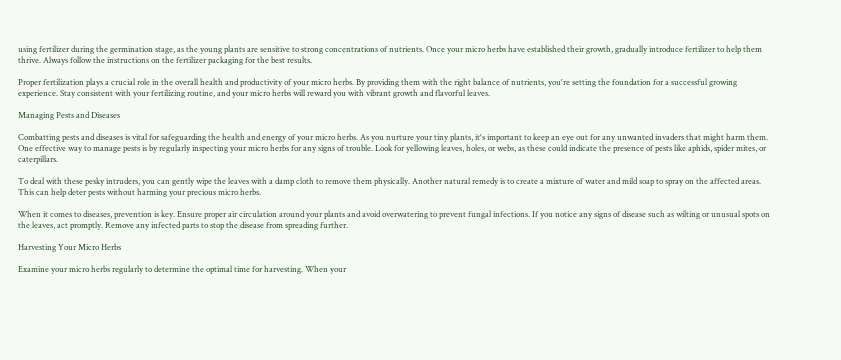using fertilizer during the germination stage, as the young plants are sensitive to strong concentrations of nutrients. Once your micro herbs have established their growth, gradually introduce fertilizer to help them thrive. Always follow the instructions on the fertilizer packaging for the best results.

Proper fertilization plays a crucial role in the overall health and productivity of your micro herbs. By providing them with the right balance of nutrients, you're setting the foundation for a successful growing experience. Stay consistent with your fertilizing routine, and your micro herbs will reward you with vibrant growth and flavorful leaves.

Managing Pests and Diseases

Combatting pests and diseases is vital for safeguarding the health and energy of your micro herbs. As you nurture your tiny plants, it's important to keep an eye out for any unwanted invaders that might harm them. One effective way to manage pests is by regularly inspecting your micro herbs for any signs of trouble. Look for yellowing leaves, holes, or webs, as these could indicate the presence of pests like aphids, spider mites, or caterpillars.

To deal with these pesky intruders, you can gently wipe the leaves with a damp cloth to remove them physically. Another natural remedy is to create a mixture of water and mild soap to spray on the affected areas. This can help deter pests without harming your precious micro herbs.

When it comes to diseases, prevention is key. Ensure proper air circulation around your plants and avoid overwatering to prevent fungal infections. If you notice any signs of disease such as wilting or unusual spots on the leaves, act promptly. Remove any infected parts to stop the disease from spreading further.

Harvesting Your Micro Herbs

Examine your micro herbs regularly to determine the optimal time for harvesting. When your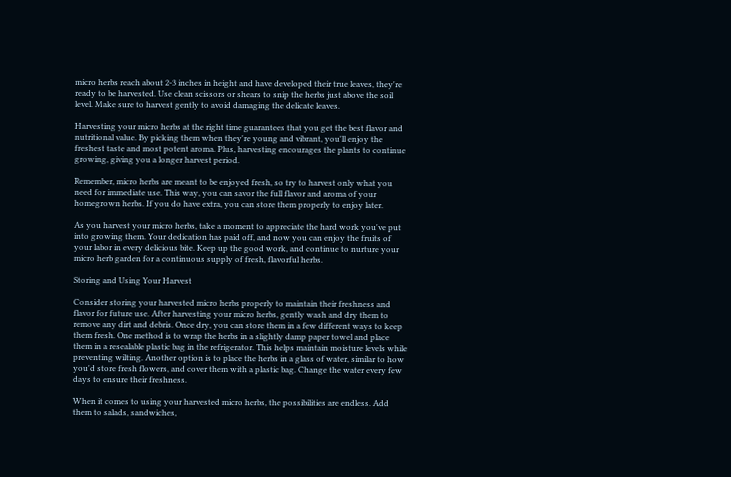micro herbs reach about 2-3 inches in height and have developed their true leaves, they're ready to be harvested. Use clean scissors or shears to snip the herbs just above the soil level. Make sure to harvest gently to avoid damaging the delicate leaves.

Harvesting your micro herbs at the right time guarantees that you get the best flavor and nutritional value. By picking them when they're young and vibrant, you'll enjoy the freshest taste and most potent aroma. Plus, harvesting encourages the plants to continue growing, giving you a longer harvest period.

Remember, micro herbs are meant to be enjoyed fresh, so try to harvest only what you need for immediate use. This way, you can savor the full flavor and aroma of your homegrown herbs. If you do have extra, you can store them properly to enjoy later.

As you harvest your micro herbs, take a moment to appreciate the hard work you've put into growing them. Your dedication has paid off, and now you can enjoy the fruits of your labor in every delicious bite. Keep up the good work, and continue to nurture your micro herb garden for a continuous supply of fresh, flavorful herbs.

Storing and Using Your Harvest

Consider storing your harvested micro herbs properly to maintain their freshness and flavor for future use. After harvesting your micro herbs, gently wash and dry them to remove any dirt and debris. Once dry, you can store them in a few different ways to keep them fresh. One method is to wrap the herbs in a slightly damp paper towel and place them in a resealable plastic bag in the refrigerator. This helps maintain moisture levels while preventing wilting. Another option is to place the herbs in a glass of water, similar to how you'd store fresh flowers, and cover them with a plastic bag. Change the water every few days to ensure their freshness.

When it comes to using your harvested micro herbs, the possibilities are endless. Add them to salads, sandwiches,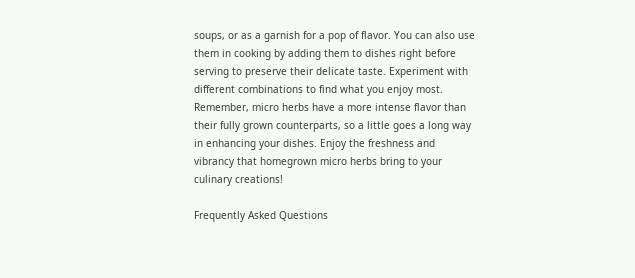soups, or as a garnish for a pop of flavor. You can also use them in cooking by adding them to dishes right before serving to preserve their delicate taste. Experiment with different combinations to find what you enjoy most. Remember, micro herbs have a more intense flavor than their fully grown counterparts, so a little goes a long way in enhancing your dishes. Enjoy the freshness and vibrancy that homegrown micro herbs bring to your culinary creations!

Frequently Asked Questions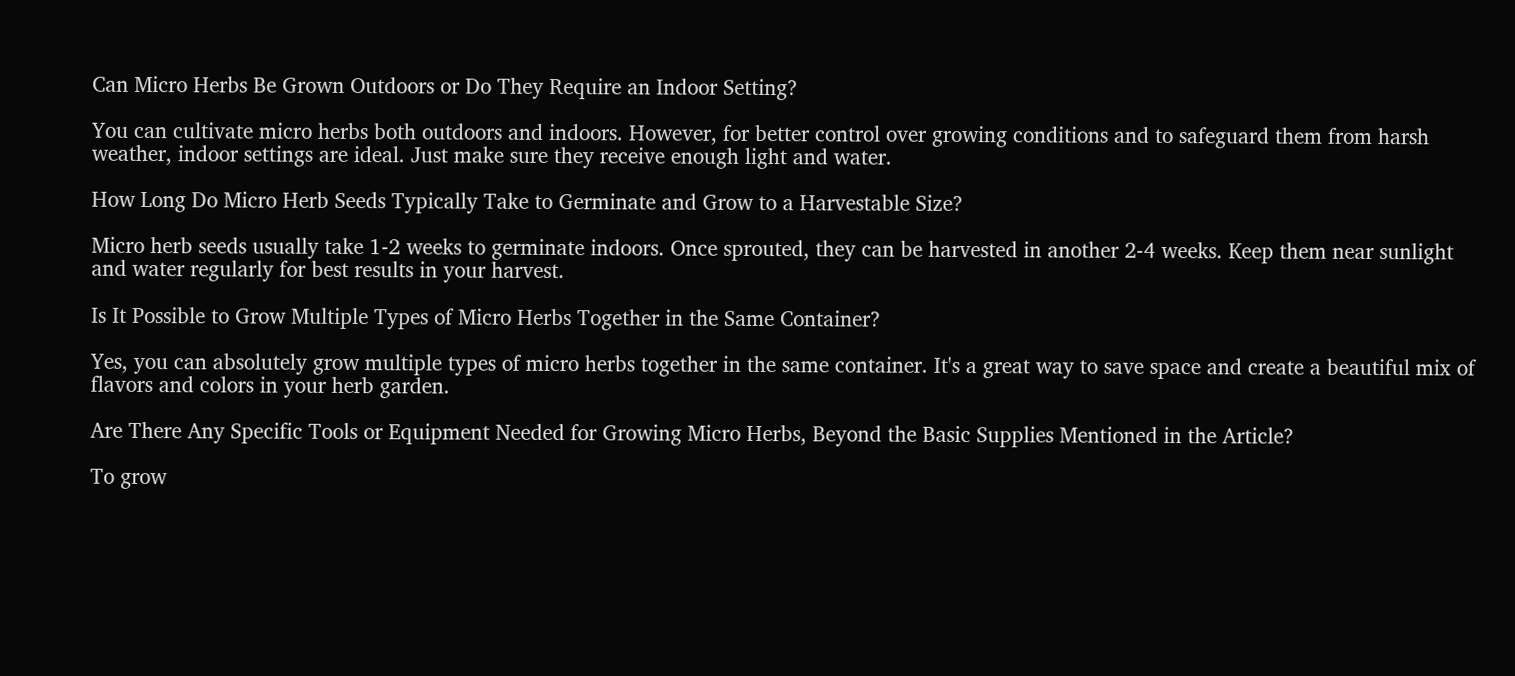Can Micro Herbs Be Grown Outdoors or Do They Require an Indoor Setting?

You can cultivate micro herbs both outdoors and indoors. However, for better control over growing conditions and to safeguard them from harsh weather, indoor settings are ideal. Just make sure they receive enough light and water.

How Long Do Micro Herb Seeds Typically Take to Germinate and Grow to a Harvestable Size?

Micro herb seeds usually take 1-2 weeks to germinate indoors. Once sprouted, they can be harvested in another 2-4 weeks. Keep them near sunlight and water regularly for best results in your harvest.

Is It Possible to Grow Multiple Types of Micro Herbs Together in the Same Container?

Yes, you can absolutely grow multiple types of micro herbs together in the same container. It's a great way to save space and create a beautiful mix of flavors and colors in your herb garden.

Are There Any Specific Tools or Equipment Needed for Growing Micro Herbs, Beyond the Basic Supplies Mentioned in the Article?

To grow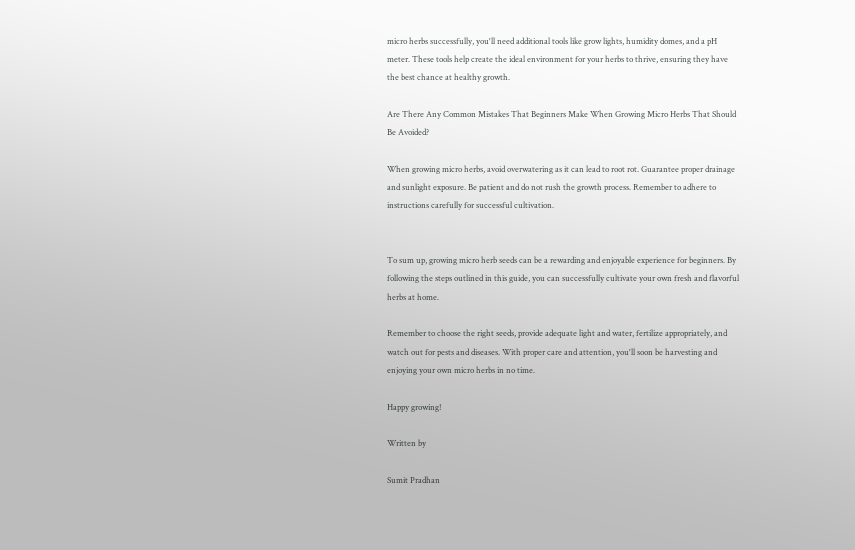micro herbs successfully, you'll need additional tools like grow lights, humidity domes, and a pH meter. These tools help create the ideal environment for your herbs to thrive, ensuring they have the best chance at healthy growth.

Are There Any Common Mistakes That Beginners Make When Growing Micro Herbs That Should Be Avoided?

When growing micro herbs, avoid overwatering as it can lead to root rot. Guarantee proper drainage and sunlight exposure. Be patient and do not rush the growth process. Remember to adhere to instructions carefully for successful cultivation.


To sum up, growing micro herb seeds can be a rewarding and enjoyable experience for beginners. By following the steps outlined in this guide, you can successfully cultivate your own fresh and flavorful herbs at home.

Remember to choose the right seeds, provide adequate light and water, fertilize appropriately, and watch out for pests and diseases. With proper care and attention, you'll soon be harvesting and enjoying your own micro herbs in no time.

Happy growing!

Written by

Sumit Pradhan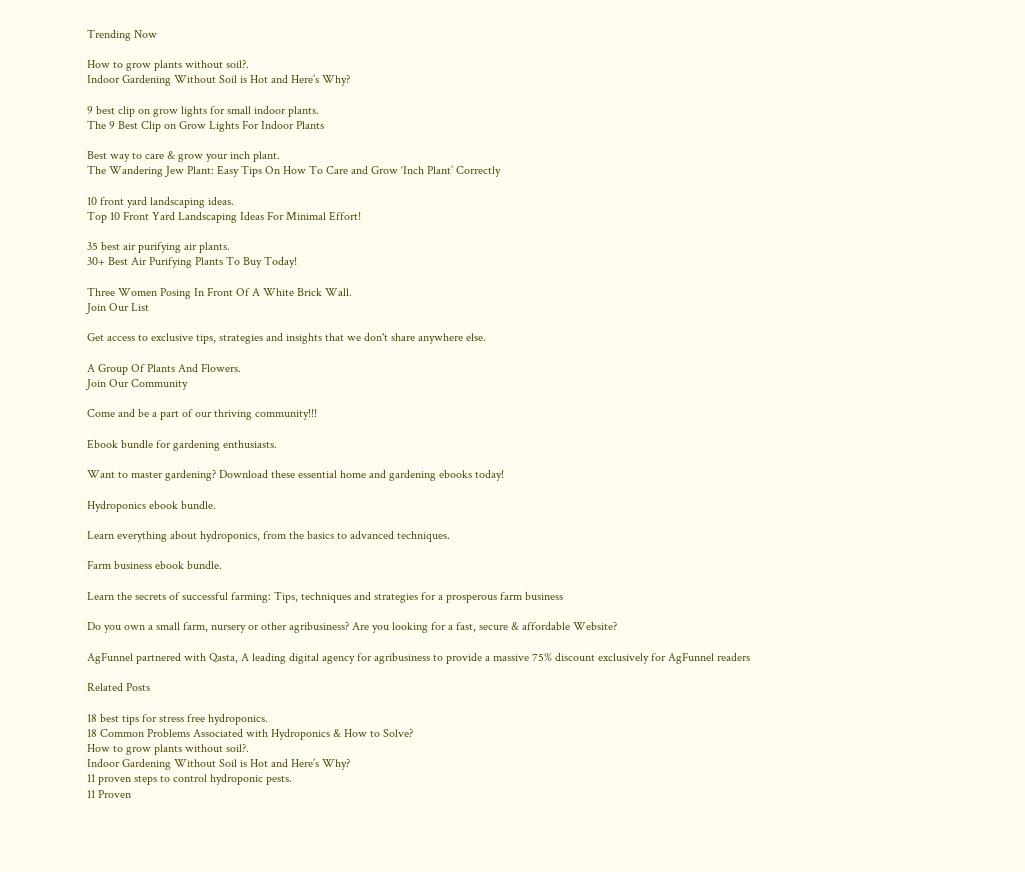Trending Now

How to grow plants without soil?.
Indoor Gardening Without Soil is Hot and Here’s Why?

9 best clip on grow lights for small indoor plants.
The 9 Best Clip on Grow Lights For Indoor Plants

Best way to care & grow your inch plant.
The Wandering Jew Plant: Easy Tips On How To Care and Grow ‘Inch Plant’ Correctly

10 front yard landscaping ideas.
Top 10 Front Yard Landscaping Ideas For Minimal Effort!

35 best air purifying air plants.
30+ Best Air Purifying Plants To Buy Today!

Three Women Posing In Front Of A White Brick Wall.
Join Our List

Get access to exclusive tips, strategies and insights that we don't share anywhere else.

A Group Of Plants And Flowers.
Join Our Community

Come and be a part of our thriving community!!!

Ebook bundle for gardening enthusiasts.

Want to master gardening? Download these essential home and gardening ebooks today!

Hydroponics ebook bundle.

Learn everything about hydroponics, from the basics to advanced techniques.

Farm business ebook bundle.

Learn the secrets of successful farming: Tips, techniques and strategies for a prosperous farm business

Do you own a small farm, nursery or other agribusiness? Are you looking for a fast, secure & affordable Website?

AgFunnel partnered with Qasta, A leading digital agency for agribusiness to provide a massive 75% discount exclusively for AgFunnel readers

Related Posts

18 best tips for stress free hydroponics.
18 Common Problems Associated with Hydroponics & How to Solve?
How to grow plants without soil?.
Indoor Gardening Without Soil is Hot and Here’s Why?
11 proven steps to control hydroponic pests.
11 Proven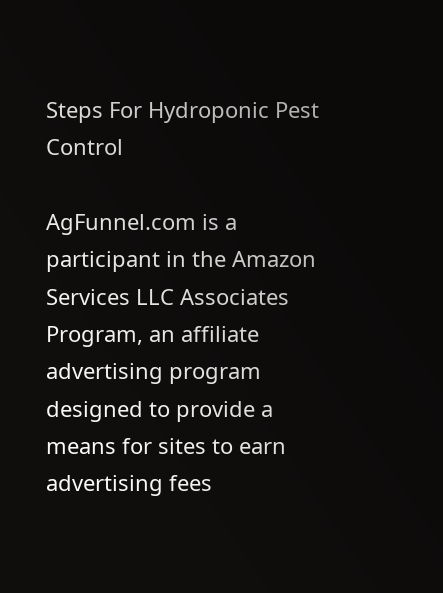Steps For Hydroponic Pest Control

AgFunnel.com is a participant in the Amazon Services LLC Associates Program, an affiliate advertising program designed to provide a means for sites to earn advertising fees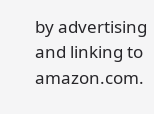by advertising and linking to amazon.com.